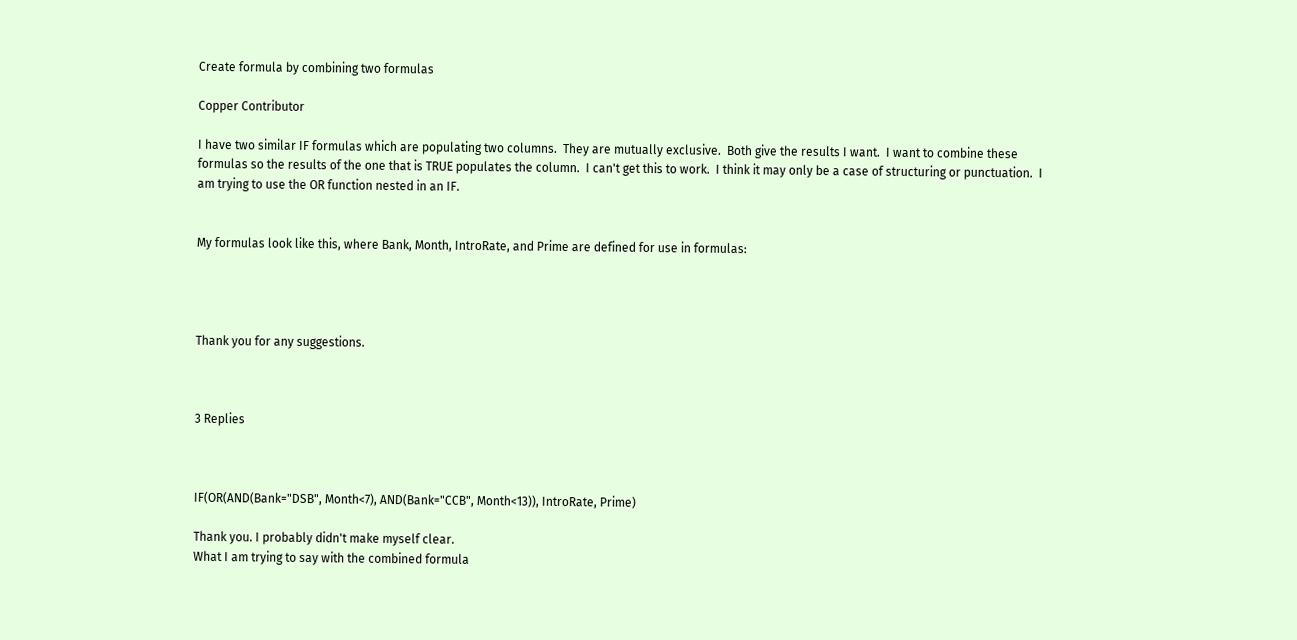Create formula by combining two formulas

Copper Contributor

I have two similar IF formulas which are populating two columns.  They are mutually exclusive.  Both give the results I want.  I want to combine these formulas so the results of the one that is TRUE populates the column.  I can't get this to work.  I think it may only be a case of structuring or punctuation.  I am trying to use the OR function nested in an IF.


My formulas look like this, where Bank, Month, IntroRate, and Prime are defined for use in formulas:




Thank you for any suggestions.



3 Replies



IF(OR(AND(Bank="DSB", Month<7), AND(Bank="CCB", Month<13)), IntroRate, Prime)

Thank you. I probably didn't make myself clear.
What I am trying to say with the combined formula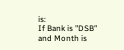is:
If Bank is "DSB" and Month is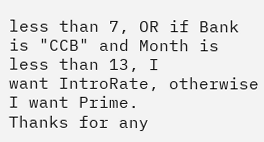less than 7, OR if Bank is "CCB" and Month is less than 13, I
want IntroRate, otherwise I want Prime.
Thanks for any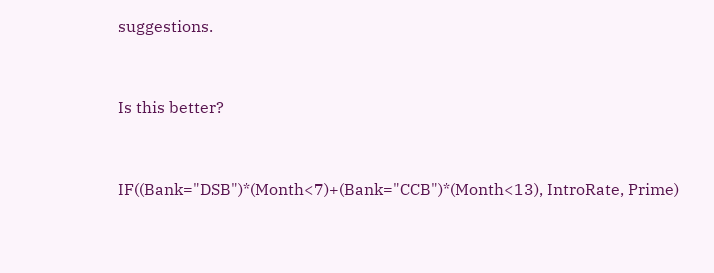suggestions.


Is this better?


IF((Bank="DSB")*(Month<7)+(Bank="CCB")*(Month<13), IntroRate, Prime)